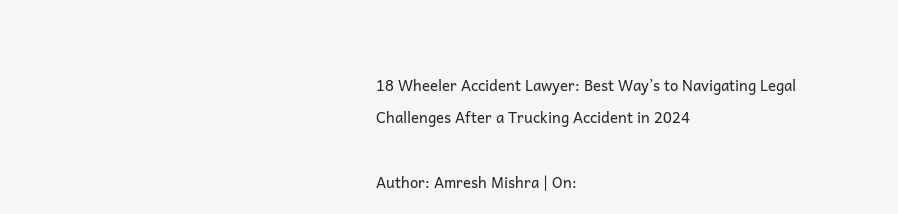18 Wheeler Accident Lawyer: Best Way’s to Navigating Legal Challenges After a Trucking Accident in 2024

Author: Amresh Mishra | On: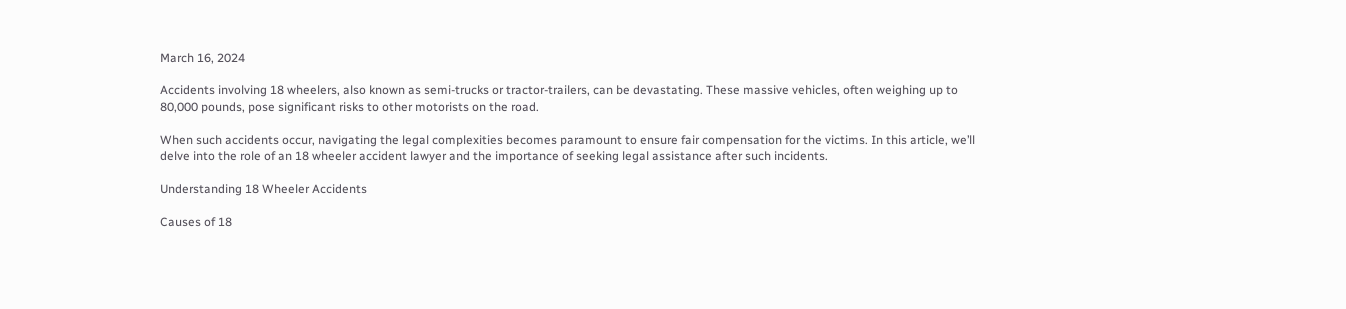March 16, 2024

Accidents involving 18 wheelers, also known as semi-trucks or tractor-trailers, can be devastating. These massive vehicles, often weighing up to 80,000 pounds, pose significant risks to other motorists on the road.

When such accidents occur, navigating the legal complexities becomes paramount to ensure fair compensation for the victims. In this article, we’ll delve into the role of an 18 wheeler accident lawyer and the importance of seeking legal assistance after such incidents.

Understanding 18 Wheeler Accidents

Causes of 18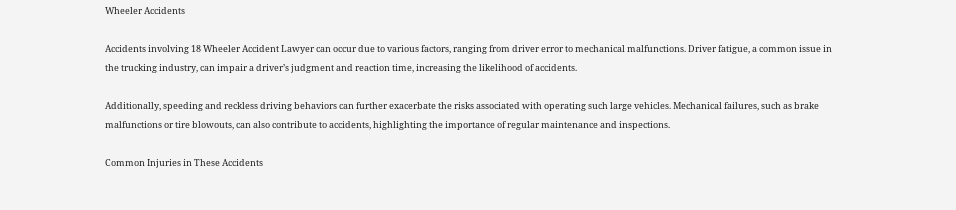Wheeler Accidents

Accidents involving 18 Wheeler Accident Lawyer can occur due to various factors, ranging from driver error to mechanical malfunctions. Driver fatigue, a common issue in the trucking industry, can impair a driver’s judgment and reaction time, increasing the likelihood of accidents.

Additionally, speeding and reckless driving behaviors can further exacerbate the risks associated with operating such large vehicles. Mechanical failures, such as brake malfunctions or tire blowouts, can also contribute to accidents, highlighting the importance of regular maintenance and inspections.

Common Injuries in These Accidents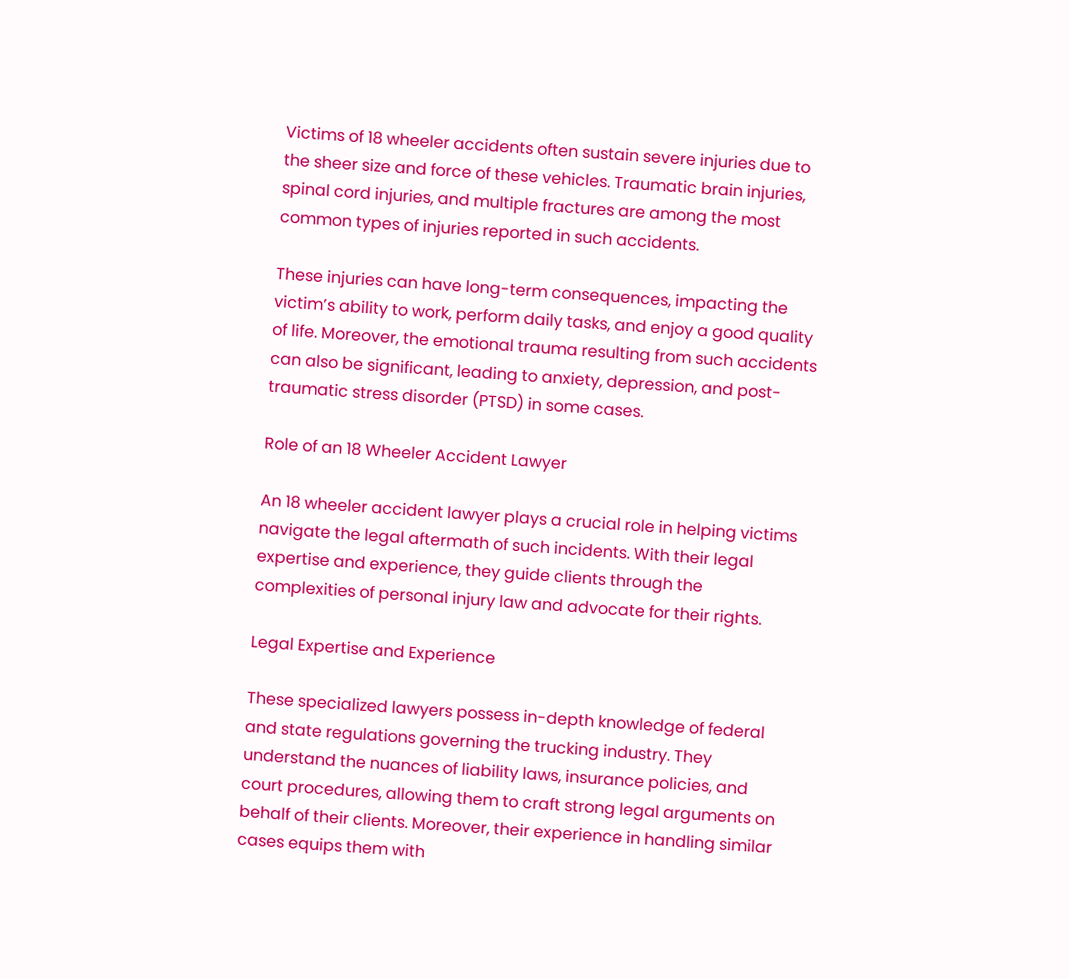Victims of 18 wheeler accidents often sustain severe injuries due to the sheer size and force of these vehicles. Traumatic brain injuries, spinal cord injuries, and multiple fractures are among the most common types of injuries reported in such accidents.

These injuries can have long-term consequences, impacting the victim’s ability to work, perform daily tasks, and enjoy a good quality of life. Moreover, the emotional trauma resulting from such accidents can also be significant, leading to anxiety, depression, and post-traumatic stress disorder (PTSD) in some cases.

Role of an 18 Wheeler Accident Lawyer

An 18 wheeler accident lawyer plays a crucial role in helping victims navigate the legal aftermath of such incidents. With their legal expertise and experience, they guide clients through the complexities of personal injury law and advocate for their rights.

Legal Expertise and Experience

These specialized lawyers possess in-depth knowledge of federal and state regulations governing the trucking industry. They understand the nuances of liability laws, insurance policies, and court procedures, allowing them to craft strong legal arguments on behalf of their clients. Moreover, their experience in handling similar cases equips them with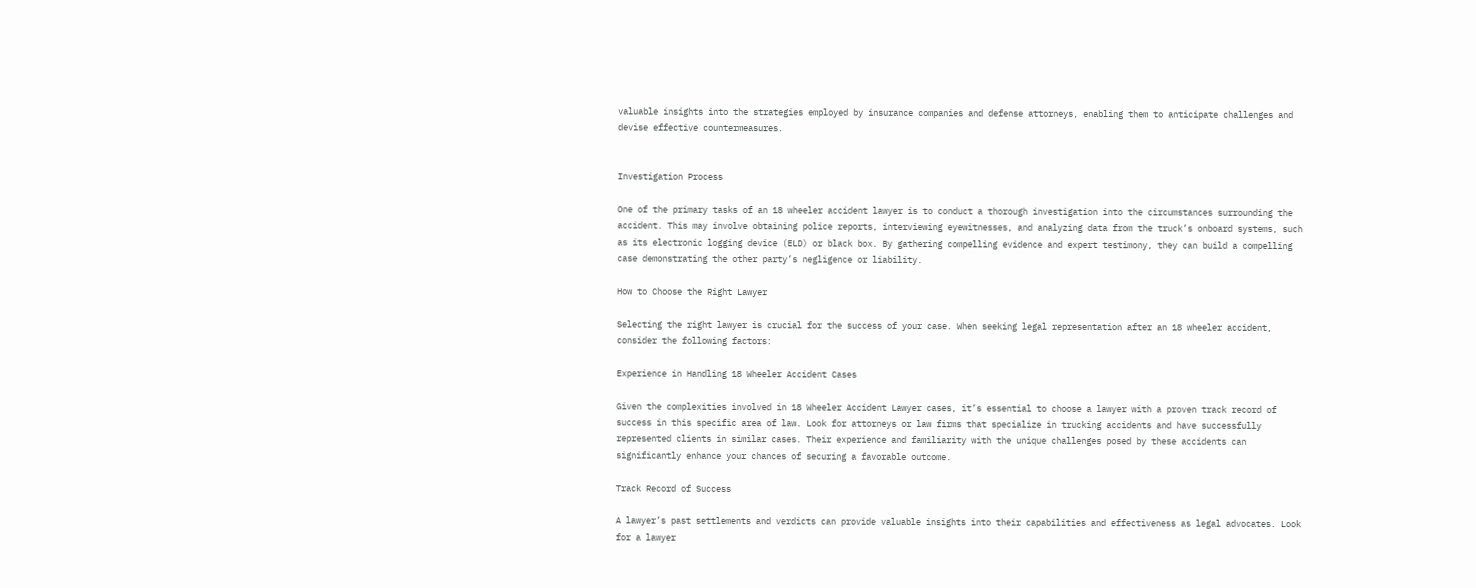valuable insights into the strategies employed by insurance companies and defense attorneys, enabling them to anticipate challenges and devise effective countermeasures.


Investigation Process

One of the primary tasks of an 18 wheeler accident lawyer is to conduct a thorough investigation into the circumstances surrounding the accident. This may involve obtaining police reports, interviewing eyewitnesses, and analyzing data from the truck’s onboard systems, such as its electronic logging device (ELD) or black box. By gathering compelling evidence and expert testimony, they can build a compelling case demonstrating the other party’s negligence or liability.

How to Choose the Right Lawyer

Selecting the right lawyer is crucial for the success of your case. When seeking legal representation after an 18 wheeler accident, consider the following factors:

Experience in Handling 18 Wheeler Accident Cases

Given the complexities involved in 18 Wheeler Accident Lawyer cases, it’s essential to choose a lawyer with a proven track record of success in this specific area of law. Look for attorneys or law firms that specialize in trucking accidents and have successfully represented clients in similar cases. Their experience and familiarity with the unique challenges posed by these accidents can significantly enhance your chances of securing a favorable outcome.

Track Record of Success

A lawyer’s past settlements and verdicts can provide valuable insights into their capabilities and effectiveness as legal advocates. Look for a lawyer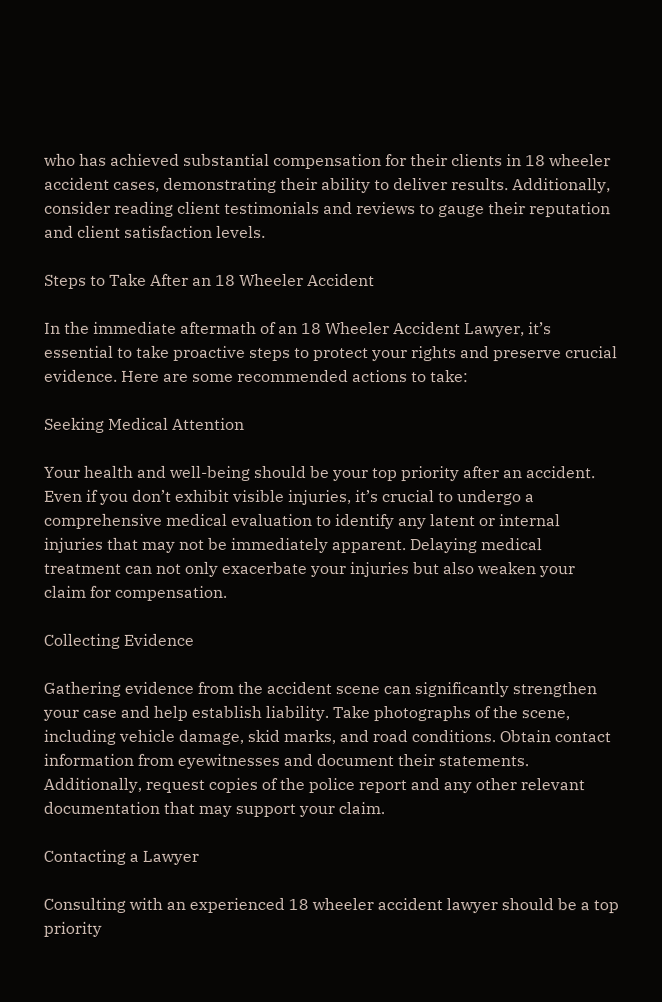who has achieved substantial compensation for their clients in 18 wheeler accident cases, demonstrating their ability to deliver results. Additionally, consider reading client testimonials and reviews to gauge their reputation and client satisfaction levels.

Steps to Take After an 18 Wheeler Accident

In the immediate aftermath of an 18 Wheeler Accident Lawyer, it’s essential to take proactive steps to protect your rights and preserve crucial evidence. Here are some recommended actions to take:

Seeking Medical Attention

Your health and well-being should be your top priority after an accident. Even if you don’t exhibit visible injuries, it’s crucial to undergo a comprehensive medical evaluation to identify any latent or internal injuries that may not be immediately apparent. Delaying medical treatment can not only exacerbate your injuries but also weaken your claim for compensation.

Collecting Evidence

Gathering evidence from the accident scene can significantly strengthen your case and help establish liability. Take photographs of the scene, including vehicle damage, skid marks, and road conditions. Obtain contact information from eyewitnesses and document their statements. Additionally, request copies of the police report and any other relevant documentation that may support your claim.

Contacting a Lawyer

Consulting with an experienced 18 wheeler accident lawyer should be a top priority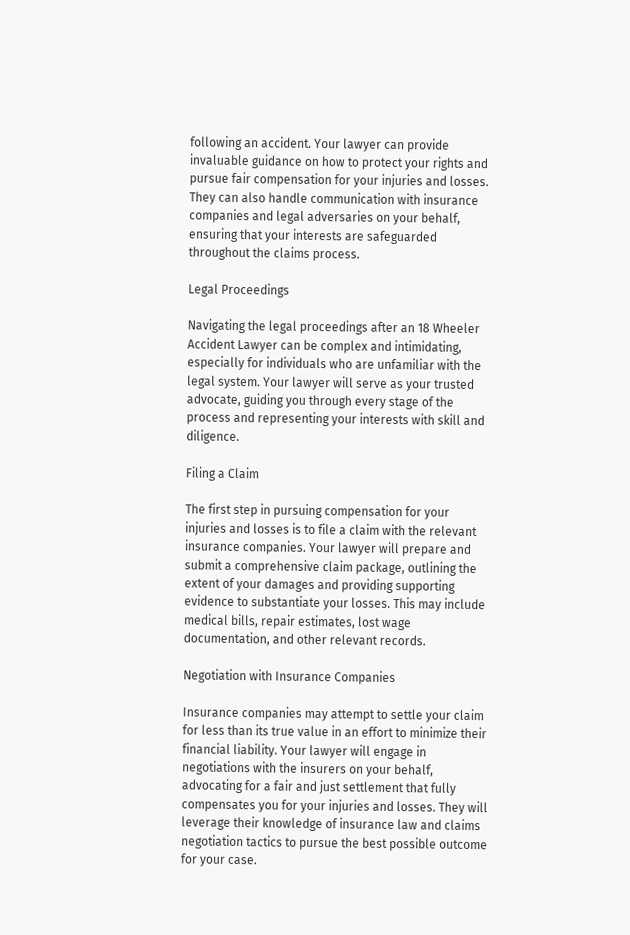following an accident. Your lawyer can provide invaluable guidance on how to protect your rights and pursue fair compensation for your injuries and losses. They can also handle communication with insurance companies and legal adversaries on your behalf, ensuring that your interests are safeguarded throughout the claims process.

Legal Proceedings

Navigating the legal proceedings after an 18 Wheeler Accident Lawyer can be complex and intimidating, especially for individuals who are unfamiliar with the legal system. Your lawyer will serve as your trusted advocate, guiding you through every stage of the process and representing your interests with skill and diligence.

Filing a Claim

The first step in pursuing compensation for your injuries and losses is to file a claim with the relevant insurance companies. Your lawyer will prepare and submit a comprehensive claim package, outlining the extent of your damages and providing supporting evidence to substantiate your losses. This may include medical bills, repair estimates, lost wage documentation, and other relevant records.

Negotiation with Insurance Companies

Insurance companies may attempt to settle your claim for less than its true value in an effort to minimize their financial liability. Your lawyer will engage in negotiations with the insurers on your behalf, advocating for a fair and just settlement that fully compensates you for your injuries and losses. They will leverage their knowledge of insurance law and claims negotiation tactics to pursue the best possible outcome for your case.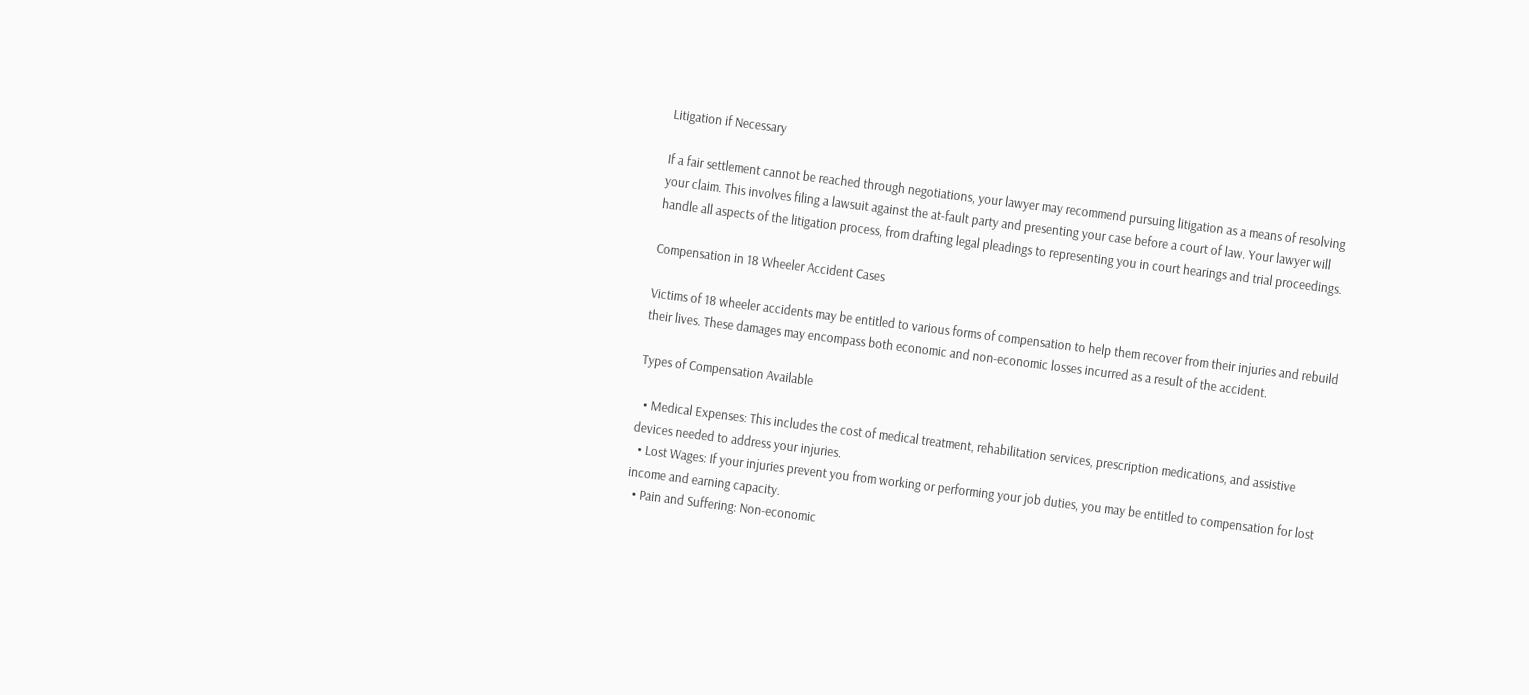Litigation if Necessary

If a fair settlement cannot be reached through negotiations, your lawyer may recommend pursuing litigation as a means of resolving your claim. This involves filing a lawsuit against the at-fault party and presenting your case before a court of law. Your lawyer will handle all aspects of the litigation process, from drafting legal pleadings to representing you in court hearings and trial proceedings.

Compensation in 18 Wheeler Accident Cases

Victims of 18 wheeler accidents may be entitled to various forms of compensation to help them recover from their injuries and rebuild their lives. These damages may encompass both economic and non-economic losses incurred as a result of the accident.

Types of Compensation Available

  • Medical Expenses: This includes the cost of medical treatment, rehabilitation services, prescription medications, and assistive devices needed to address your injuries.
  • Lost Wages: If your injuries prevent you from working or performing your job duties, you may be entitled to compensation for lost income and earning capacity.
  • Pain and Suffering: Non-economic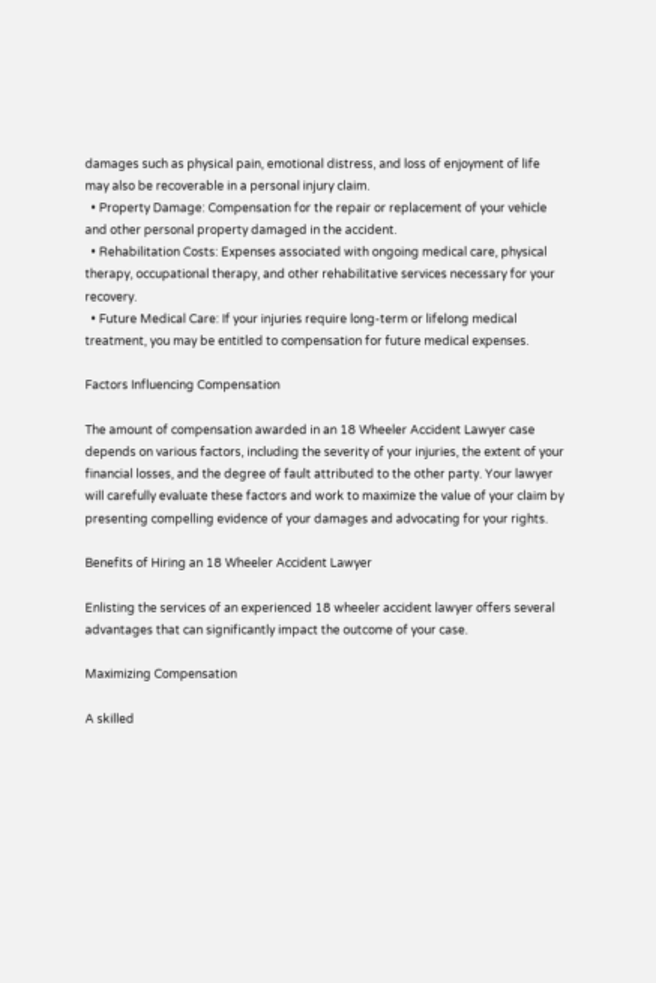damages such as physical pain, emotional distress, and loss of enjoyment of life may also be recoverable in a personal injury claim.
  • Property Damage: Compensation for the repair or replacement of your vehicle and other personal property damaged in the accident.
  • Rehabilitation Costs: Expenses associated with ongoing medical care, physical therapy, occupational therapy, and other rehabilitative services necessary for your recovery.
  • Future Medical Care: If your injuries require long-term or lifelong medical treatment, you may be entitled to compensation for future medical expenses.

Factors Influencing Compensation

The amount of compensation awarded in an 18 Wheeler Accident Lawyer case depends on various factors, including the severity of your injuries, the extent of your financial losses, and the degree of fault attributed to the other party. Your lawyer will carefully evaluate these factors and work to maximize the value of your claim by presenting compelling evidence of your damages and advocating for your rights.

Benefits of Hiring an 18 Wheeler Accident Lawyer

Enlisting the services of an experienced 18 wheeler accident lawyer offers several advantages that can significantly impact the outcome of your case.

Maximizing Compensation

A skilled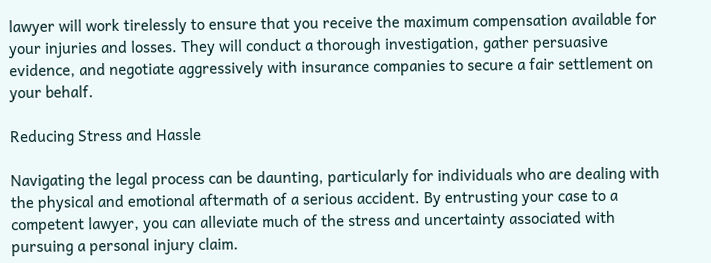lawyer will work tirelessly to ensure that you receive the maximum compensation available for your injuries and losses. They will conduct a thorough investigation, gather persuasive evidence, and negotiate aggressively with insurance companies to secure a fair settlement on your behalf.

Reducing Stress and Hassle

Navigating the legal process can be daunting, particularly for individuals who are dealing with the physical and emotional aftermath of a serious accident. By entrusting your case to a competent lawyer, you can alleviate much of the stress and uncertainty associated with pursuing a personal injury claim.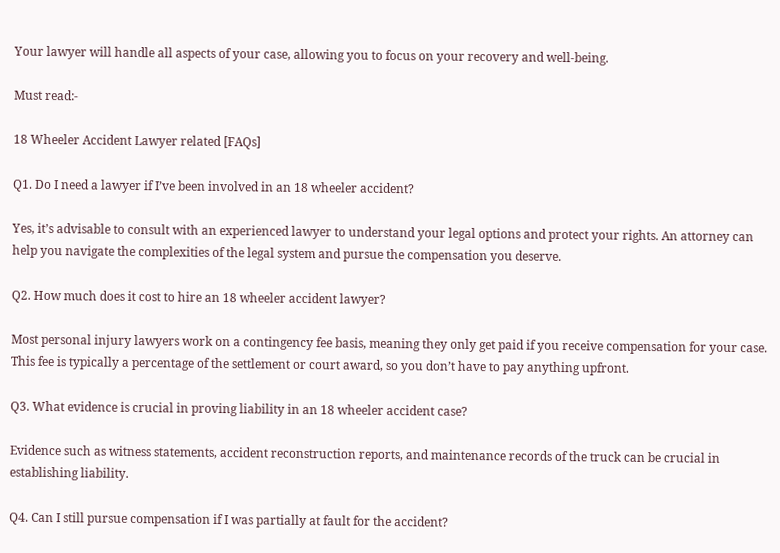Your lawyer will handle all aspects of your case, allowing you to focus on your recovery and well-being.

Must read:-

18 Wheeler Accident Lawyer related [FAQs]

Q1. Do I need a lawyer if I’ve been involved in an 18 wheeler accident?

Yes, it’s advisable to consult with an experienced lawyer to understand your legal options and protect your rights. An attorney can help you navigate the complexities of the legal system and pursue the compensation you deserve.

Q2. How much does it cost to hire an 18 wheeler accident lawyer?

Most personal injury lawyers work on a contingency fee basis, meaning they only get paid if you receive compensation for your case. This fee is typically a percentage of the settlement or court award, so you don’t have to pay anything upfront.

Q3. What evidence is crucial in proving liability in an 18 wheeler accident case?

Evidence such as witness statements, accident reconstruction reports, and maintenance records of the truck can be crucial in establishing liability.

Q4. Can I still pursue compensation if I was partially at fault for the accident?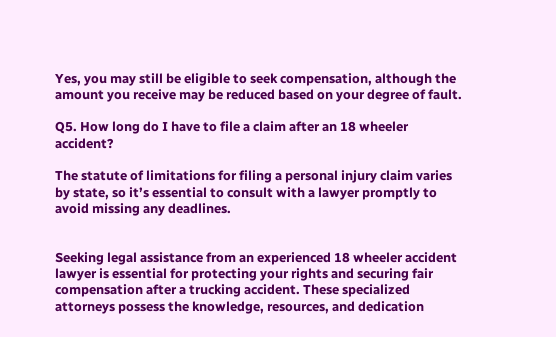Yes, you may still be eligible to seek compensation, although the amount you receive may be reduced based on your degree of fault.

Q5. How long do I have to file a claim after an 18 wheeler accident?

The statute of limitations for filing a personal injury claim varies by state, so it’s essential to consult with a lawyer promptly to avoid missing any deadlines.


Seeking legal assistance from an experienced 18 wheeler accident lawyer is essential for protecting your rights and securing fair compensation after a trucking accident. These specialized attorneys possess the knowledge, resources, and dedication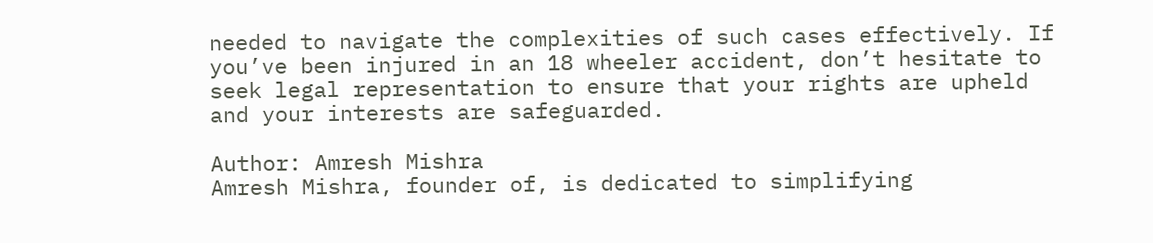needed to navigate the complexities of such cases effectively. If you’ve been injured in an 18 wheeler accident, don’t hesitate to seek legal representation to ensure that your rights are upheld and your interests are safeguarded.

Author: Amresh Mishra
Amresh Mishra, founder of, is dedicated to simplifying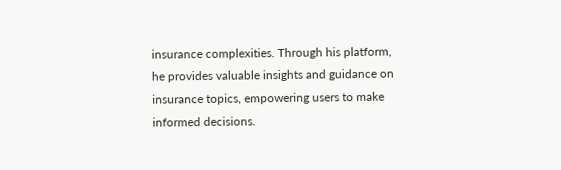insurance complexities. Through his platform, he provides valuable insights and guidance on insurance topics, empowering users to make informed decisions.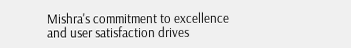Mishra's commitment to excellence and user satisfaction drives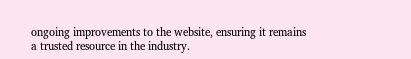ongoing improvements to the website, ensuring it remains a trusted resource in the industry.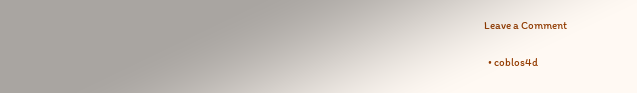Leave a Comment

  • coblos4d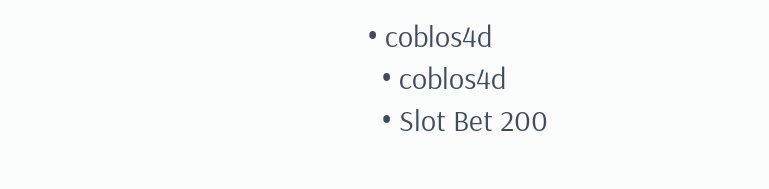• coblos4d
  • coblos4d
  • Slot Bet 200